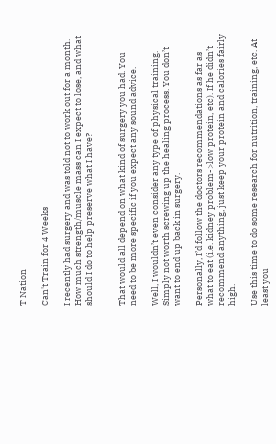T Nation

Can't Train for 4 Weeks

I recently had surgery and was told not to work out for a month. How much strength/muscle mass can I expect to lose, and what should I do to help preserve what I have?


That would all depend on what kind of surgery you had. You need to be more specific if you expect any sound advice.

Well, I wouldn’t even consider any type of physical training. Simply not worth screwing up the healing process. You don’t want to end up back in surgery.

Personally, I’d follow the doctors recommendations as far as what to eat (i.e. kidney problem->low protein, etc). If he didn’t recommend anything, just keep your protein and calories fairly high.

Use this time to do some research for nutrition, training, etc. At least you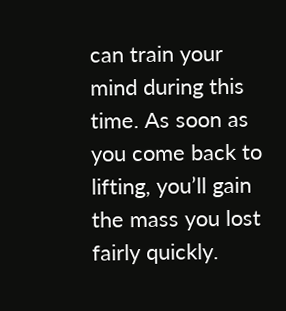can train your mind during this time. As soon as you come back to lifting, you’ll gain the mass you lost fairly quickly.